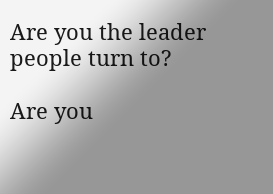Are you the leader people turn to?

Are you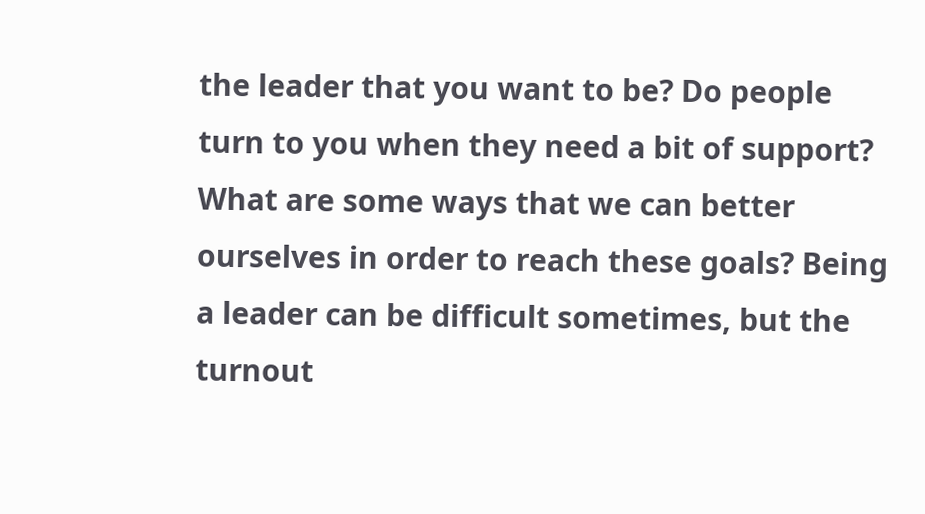the leader that you want to be? Do people turn to you when they need a bit of support? What are some ways that we can better ourselves in order to reach these goals? Being a leader can be difficult sometimes, but the turnout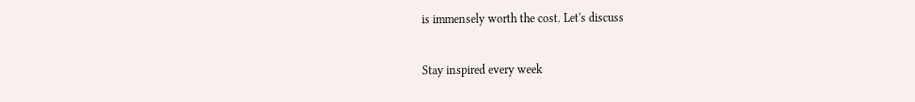is immensely worth the cost. Let's discuss

Stay inspired every week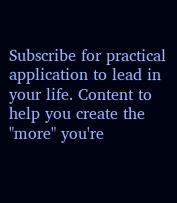Subscribe for practical application to lead in your life. Content to help you create the "more" you're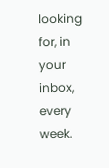looking for, in your inbox, every week.